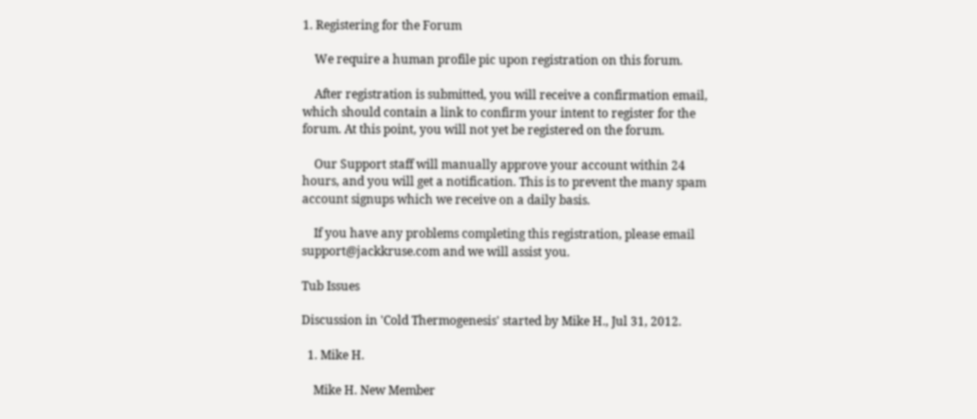1. Registering for the Forum

    We require a human profile pic upon registration on this forum.

    After registration is submitted, you will receive a confirmation email, which should contain a link to confirm your intent to register for the forum. At this point, you will not yet be registered on the forum.

    Our Support staff will manually approve your account within 24 hours, and you will get a notification. This is to prevent the many spam account signups which we receive on a daily basis.

    If you have any problems completing this registration, please email support@jackkruse.com and we will assist you.

Tub Issues

Discussion in 'Cold Thermogenesis' started by Mike H., Jul 31, 2012.

  1. Mike H.

    Mike H. New Member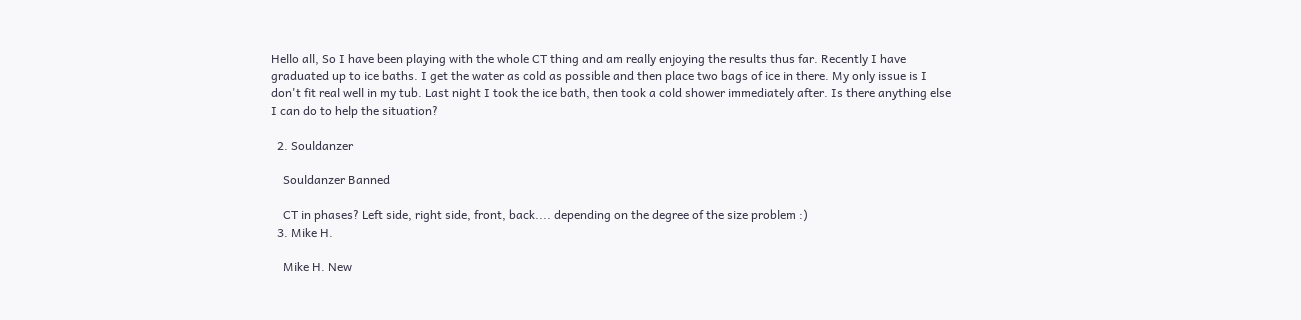Hello all, So I have been playing with the whole CT thing and am really enjoying the results thus far. Recently I have graduated up to ice baths. I get the water as cold as possible and then place two bags of ice in there. My only issue is I don't fit real well in my tub. Last night I took the ice bath, then took a cold shower immediately after. Is there anything else I can do to help the situation?

  2. Souldanzer

    Souldanzer Banned

    CT in phases? Left side, right side, front, back.... depending on the degree of the size problem :)
  3. Mike H.

    Mike H. New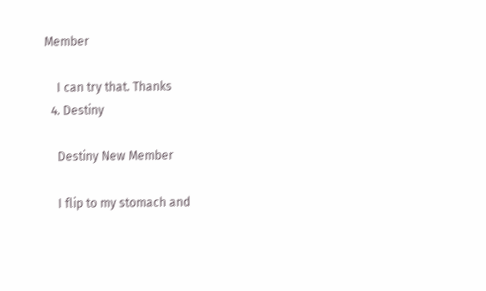Member

    I can try that. Thanks
  4. Destiny

    Destiny New Member

    I flip to my stomach and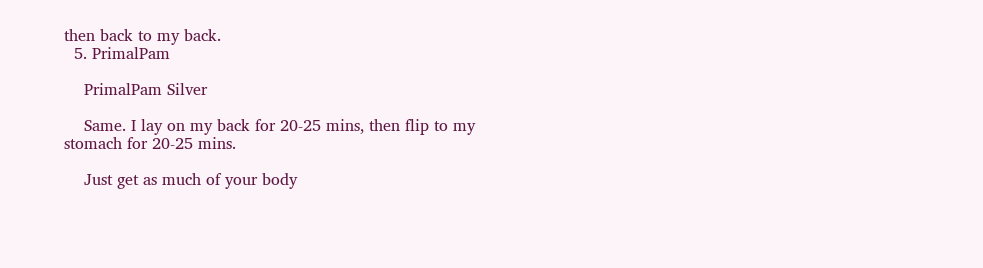then back to my back.
  5. PrimalPam

    PrimalPam Silver

    Same. I lay on my back for 20-25 mins, then flip to my stomach for 20-25 mins.

    Just get as much of your body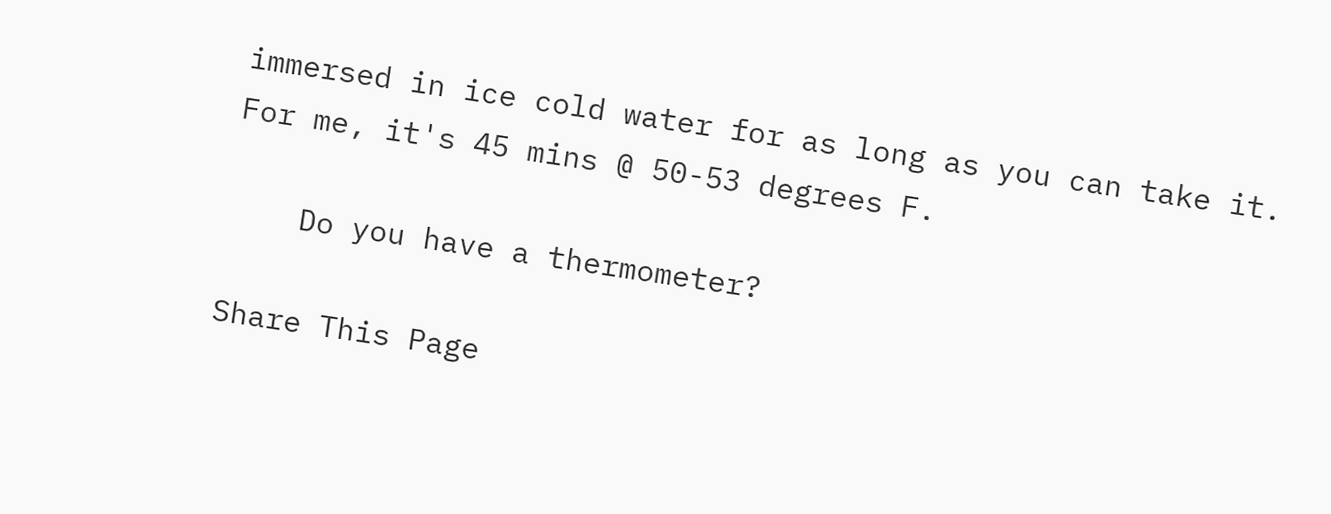immersed in ice cold water for as long as you can take it. For me, it's 45 mins @ 50-53 degrees F.

    Do you have a thermometer?

Share This Page